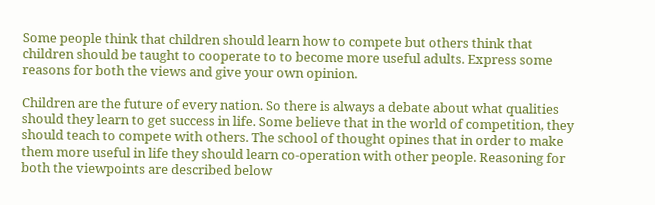Some people think that children should learn how to compete but others think that children should be taught to cooperate to to become more useful adults. Express some reasons for both the views and give your own opinion.

Children are the future of every nation. So there is always a debate about what qualities should they learn to get success in life. Some believe that in the world of competition, they should teach to compete with others. The school of thought opines that in order to make them more useful in life they should learn co-operation with other people. Reasoning for both the viewpoints are described below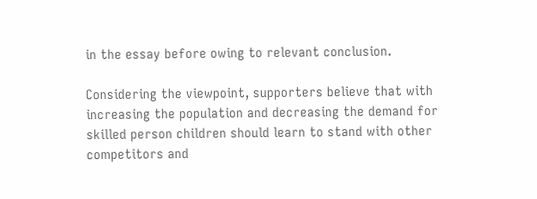in the essay before owing to relevant conclusion.

Considering the viewpoint, supporters believe that with increasing the population and decreasing the demand for skilled person children should learn to stand with other competitors and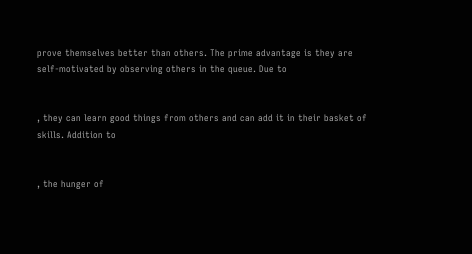prove themselves better than others. The prime advantage is they are self-motivated by observing others in the queue. Due to


, they can learn good things from others and can add it in their basket of skills. Addition to


, the hunger of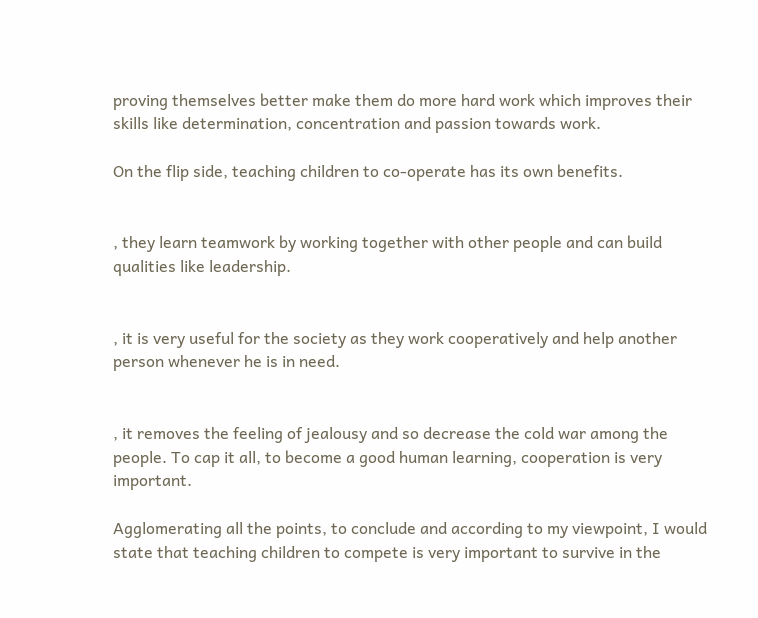proving themselves better make them do more hard work which improves their skills like determination, concentration and passion towards work.

On the flip side, teaching children to co-operate has its own benefits.


, they learn teamwork by working together with other people and can build qualities like leadership.


, it is very useful for the society as they work cooperatively and help another person whenever he is in need.


, it removes the feeling of jealousy and so decrease the cold war among the people. To cap it all, to become a good human learning, cooperation is very important.

Agglomerating all the points, to conclude and according to my viewpoint, I would state that teaching children to compete is very important to survive in the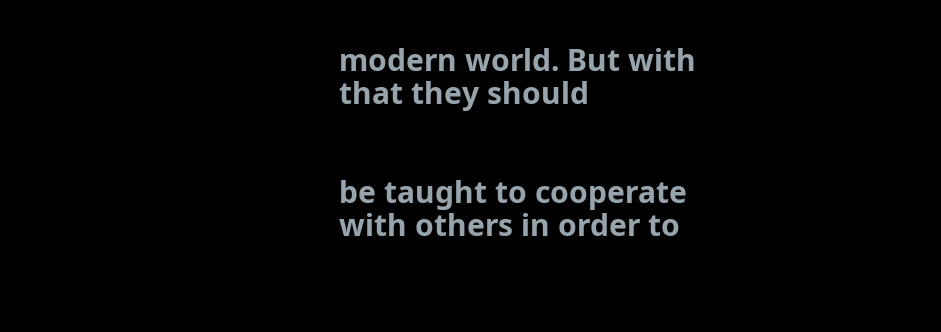modern world. But with that they should


be taught to cooperate with others in order to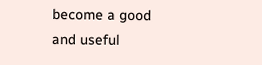become a good and useful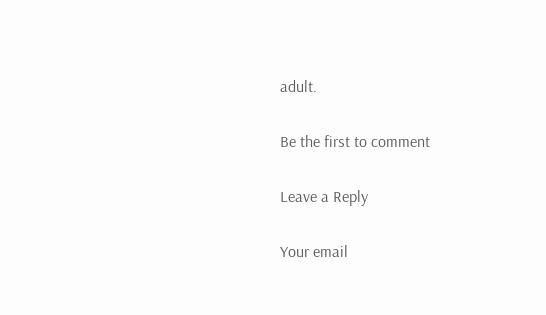adult.

Be the first to comment

Leave a Reply

Your email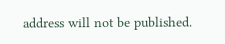address will not be published.